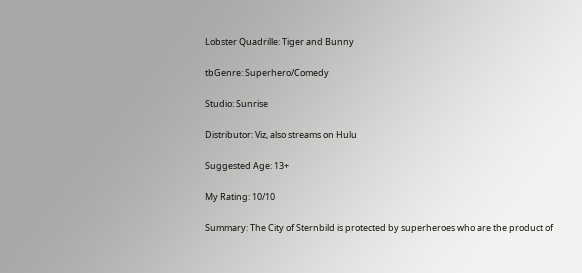Lobster Quadrille: Tiger and Bunny

tbGenre: Superhero/Comedy

Studio: Sunrise

Distributor: Viz, also streams on Hulu

Suggested Age: 13+

My Rating: 10/10

Summary: The City of Sternbild is protected by superheroes who are the product of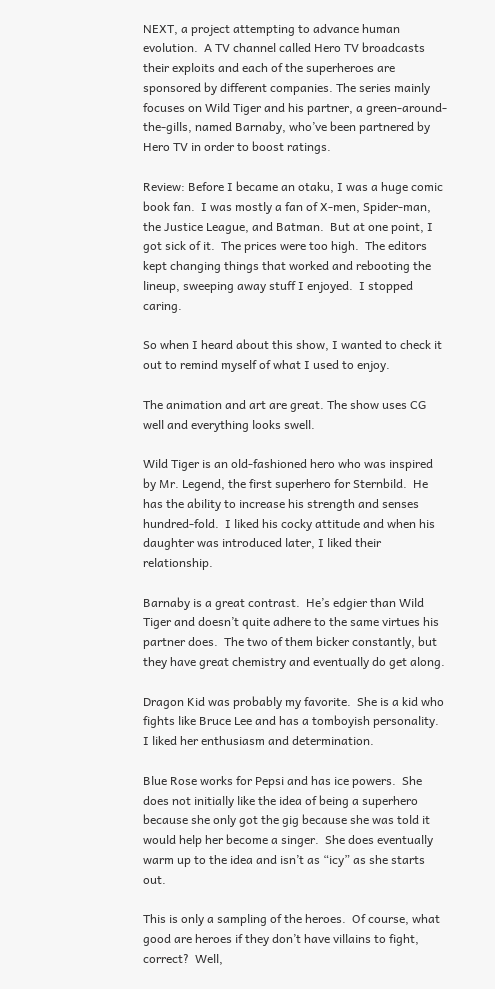NEXT, a project attempting to advance human evolution.  A TV channel called Hero TV broadcasts their exploits and each of the superheroes are sponsored by different companies. The series mainly focuses on Wild Tiger and his partner, a green-around-the-gills, named Barnaby, who’ve been partnered by Hero TV in order to boost ratings.

Review: Before I became an otaku, I was a huge comic book fan.  I was mostly a fan of X-men, Spider-man, the Justice League, and Batman.  But at one point, I got sick of it.  The prices were too high.  The editors kept changing things that worked and rebooting the lineup, sweeping away stuff I enjoyed.  I stopped caring.

So when I heard about this show, I wanted to check it out to remind myself of what I used to enjoy.

The animation and art are great. The show uses CG well and everything looks swell.

Wild Tiger is an old-fashioned hero who was inspired by Mr. Legend, the first superhero for Sternbild.  He has the ability to increase his strength and senses hundred-fold.  I liked his cocky attitude and when his daughter was introduced later, I liked their relationship.

Barnaby is a great contrast.  He’s edgier than Wild Tiger and doesn’t quite adhere to the same virtues his partner does.  The two of them bicker constantly, but they have great chemistry and eventually do get along.

Dragon Kid was probably my favorite.  She is a kid who fights like Bruce Lee and has a tomboyish personality.  I liked her enthusiasm and determination.

Blue Rose works for Pepsi and has ice powers.  She does not initially like the idea of being a superhero because she only got the gig because she was told it would help her become a singer.  She does eventually warm up to the idea and isn’t as “icy” as she starts out.

This is only a sampling of the heroes.  Of course, what good are heroes if they don’t have villains to fight, correct?  Well,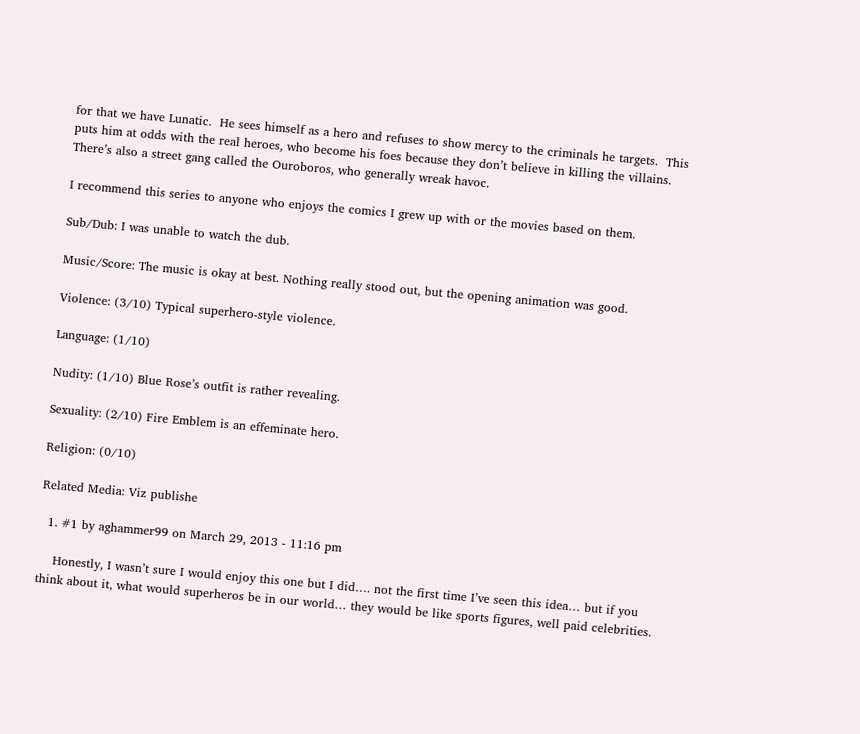for that we have Lunatic.  He sees himself as a hero and refuses to show mercy to the criminals he targets.  This puts him at odds with the real heroes, who become his foes because they don’t believe in killing the villains.  There’s also a street gang called the Ouroboros, who generally wreak havoc.

I recommend this series to anyone who enjoys the comics I grew up with or the movies based on them.

Sub/Dub: I was unable to watch the dub.

Music/Score: The music is okay at best. Nothing really stood out, but the opening animation was good.

Violence: (3/10) Typical superhero-style violence.

Language: (1/10)

Nudity: (1/10) Blue Rose’s outfit is rather revealing.

Sexuality: (2/10) Fire Emblem is an effeminate hero.

Religion: (0/10)

Related Media: Viz publishe

  1. #1 by aghammer99 on March 29, 2013 - 11:16 pm

    Honestly, I wasn’t sure I would enjoy this one but I did…. not the first time I’ve seen this idea… but if you think about it, what would superheros be in our world… they would be like sports figures, well paid celebrities.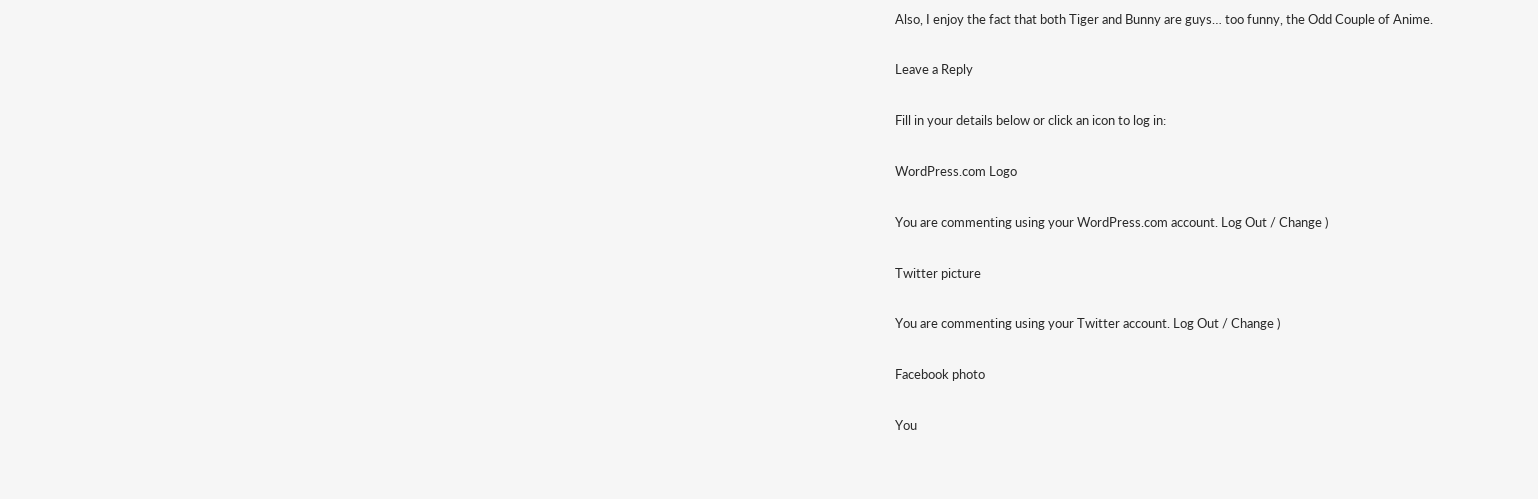Also, I enjoy the fact that both Tiger and Bunny are guys… too funny, the Odd Couple of Anime.

Leave a Reply

Fill in your details below or click an icon to log in:

WordPress.com Logo

You are commenting using your WordPress.com account. Log Out / Change )

Twitter picture

You are commenting using your Twitter account. Log Out / Change )

Facebook photo

You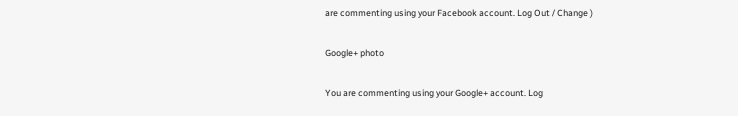are commenting using your Facebook account. Log Out / Change )

Google+ photo

You are commenting using your Google+ account. Log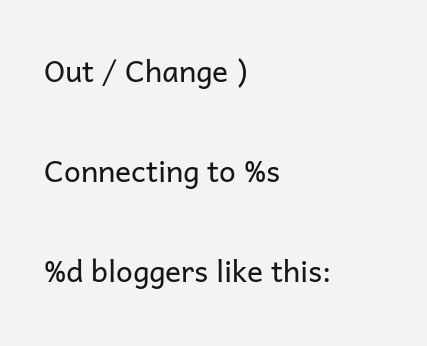Out / Change )

Connecting to %s

%d bloggers like this: